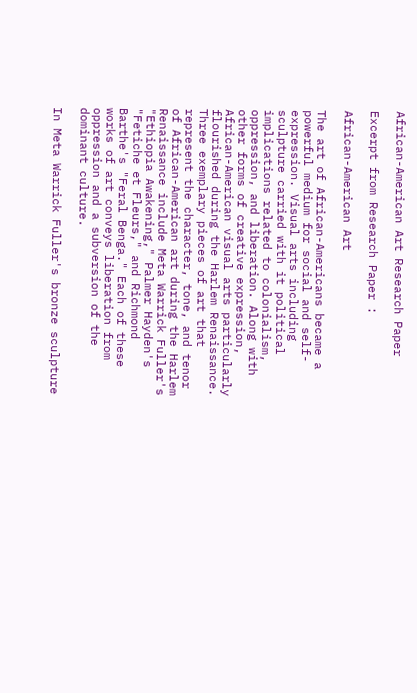African-American Art Research Paper

Excerpt from Research Paper :

African-American Art

The art of African-Americans became a powerful medium for social and self-expression. Visual arts including sculpture carried with it political implications related to colonialism, oppression, and liberation. Along with other forms of creative expression, African-American visual arts particularly flourished during the Harlem Renaissance. Three exemplary pieces of art that represent the character, tone, and tenor of African-American art during the Harlem Renaissance include Meta Warrick Fuller's "Ethiopia Awakening," Palmer Hayden's "Fetiche et Fleurs," and Richmond Barthe's "Feral Benga." Each of these works of art conveys liberation from oppression and a subversion of the dominant culture.

In Meta Warrick Fuller's bronze sculpture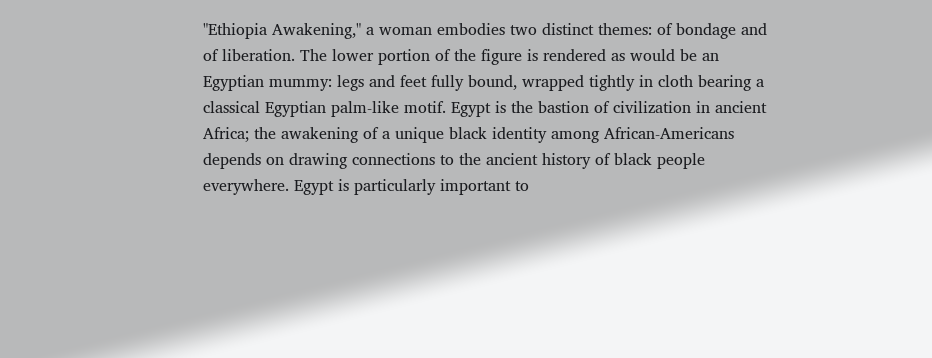"Ethiopia Awakening," a woman embodies two distinct themes: of bondage and of liberation. The lower portion of the figure is rendered as would be an Egyptian mummy: legs and feet fully bound, wrapped tightly in cloth bearing a classical Egyptian palm-like motif. Egypt is the bastion of civilization in ancient Africa; the awakening of a unique black identity among African-Americans depends on drawing connections to the ancient history of black people everywhere. Egypt is particularly important to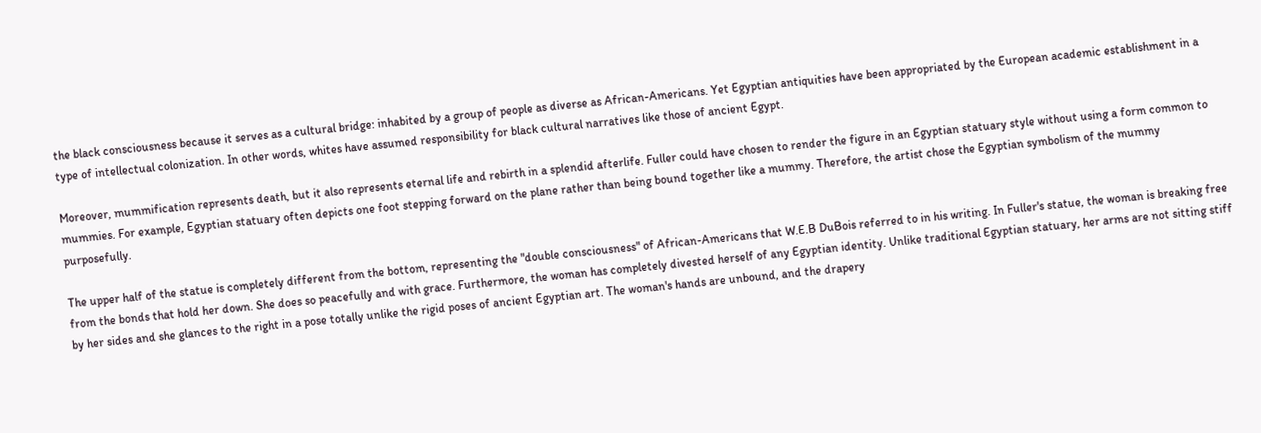the black consciousness because it serves as a cultural bridge: inhabited by a group of people as diverse as African-Americans. Yet Egyptian antiquities have been appropriated by the European academic establishment in a type of intellectual colonization. In other words, whites have assumed responsibility for black cultural narratives like those of ancient Egypt.

Moreover, mummification represents death, but it also represents eternal life and rebirth in a splendid afterlife. Fuller could have chosen to render the figure in an Egyptian statuary style without using a form common to mummies. For example, Egyptian statuary often depicts one foot stepping forward on the plane rather than being bound together like a mummy. Therefore, the artist chose the Egyptian symbolism of the mummy purposefully.

The upper half of the statue is completely different from the bottom, representing the "double consciousness" of African-Americans that W.E.B DuBois referred to in his writing. In Fuller's statue, the woman is breaking free from the bonds that hold her down. She does so peacefully and with grace. Furthermore, the woman has completely divested herself of any Egyptian identity. Unlike traditional Egyptian statuary, her arms are not sitting stiff by her sides and she glances to the right in a pose totally unlike the rigid poses of ancient Egyptian art. The woman's hands are unbound, and the drapery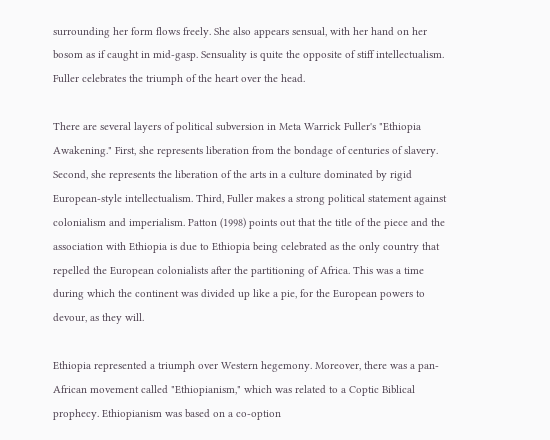surrounding her form flows freely. She also appears sensual, with her hand on her bosom as if caught in mid-gasp. Sensuality is quite the opposite of stiff intellectualism. Fuller celebrates the triumph of the heart over the head.

There are several layers of political subversion in Meta Warrick Fuller's "Ethiopia Awakening." First, she represents liberation from the bondage of centuries of slavery. Second, she represents the liberation of the arts in a culture dominated by rigid European-style intellectualism. Third, Fuller makes a strong political statement against colonialism and imperialism. Patton (1998) points out that the title of the piece and the association with Ethiopia is due to Ethiopia being celebrated as the only country that repelled the European colonialists after the partitioning of Africa. This was a time during which the continent was divided up like a pie, for the European powers to devour, as they will.

Ethiopia represented a triumph over Western hegemony. Moreover, there was a pan-African movement called "Ethiopianism," which was related to a Coptic Biblical prophecy. Ethiopianism was based on a co-option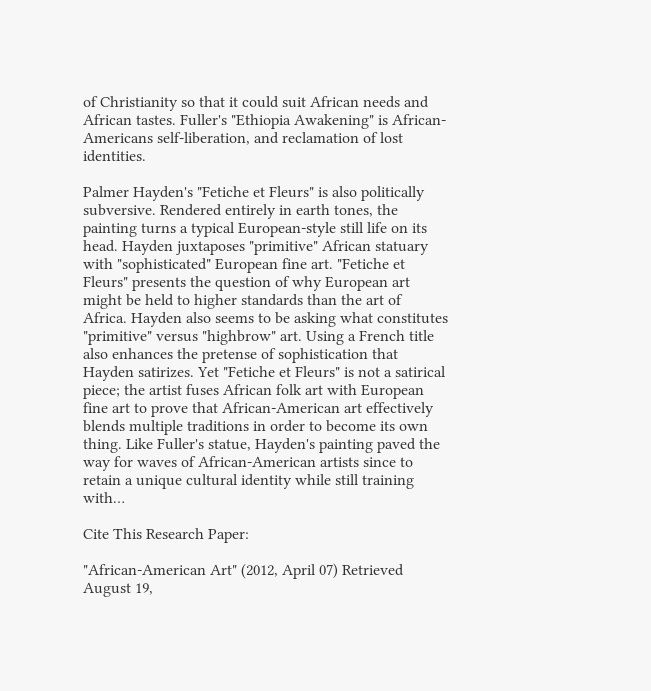of Christianity so that it could suit African needs and African tastes. Fuller's "Ethiopia Awakening" is African-Americans self-liberation, and reclamation of lost identities.

Palmer Hayden's "Fetiche et Fleurs" is also politically subversive. Rendered entirely in earth tones, the painting turns a typical European-style still life on its head. Hayden juxtaposes "primitive" African statuary with "sophisticated" European fine art. "Fetiche et Fleurs" presents the question of why European art might be held to higher standards than the art of Africa. Hayden also seems to be asking what constitutes "primitive" versus "highbrow" art. Using a French title also enhances the pretense of sophistication that Hayden satirizes. Yet "Fetiche et Fleurs" is not a satirical piece; the artist fuses African folk art with European fine art to prove that African-American art effectively blends multiple traditions in order to become its own thing. Like Fuller's statue, Hayden's painting paved the way for waves of African-American artists since to retain a unique cultural identity while still training with…

Cite This Research Paper:

"African-American Art" (2012, April 07) Retrieved August 19,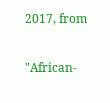2017, from

"African-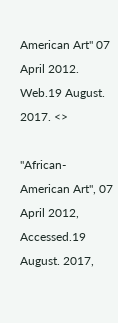American Art" 07 April 2012. Web.19 August. 2017. <>

"African-American Art", 07 April 2012, Accessed.19 August. 2017,